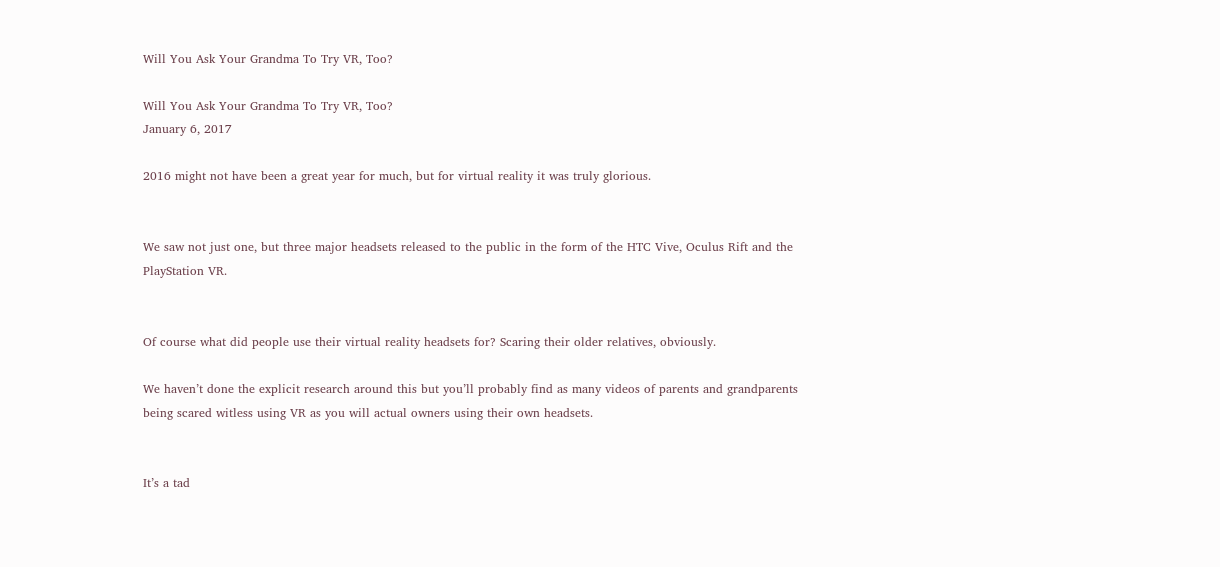Will You Ask Your Grandma To Try VR, Too?

Will You Ask Your Grandma To Try VR, Too?
January 6, 2017

2016 might not have been a great year for much, but for virtual reality it was truly glorious.


We saw not just one, but three major headsets released to the public in the form of the HTC Vive, Oculus Rift and the PlayStation VR.


Of course what did people use their virtual reality headsets for? Scaring their older relatives, obviously.

We haven’t done the explicit research around this but you’ll probably find as many videos of parents and grandparents being scared witless using VR as you will actual owners using their own headsets.


It’s a tad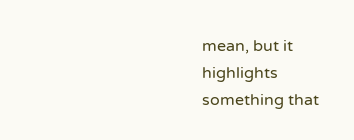mean, but it highlights something that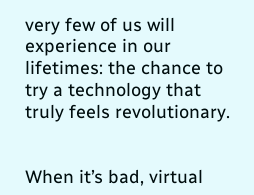very few of us will experience in our lifetimes: the chance to try a technology that truly feels revolutionary.


When it’s bad, virtual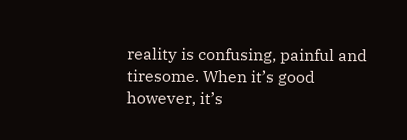reality is confusing, painful and tiresome. When it’s good however, it’s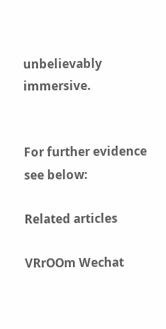unbelievably immersive.


For further evidence see below:

Related articles

VRrOOm Wechat